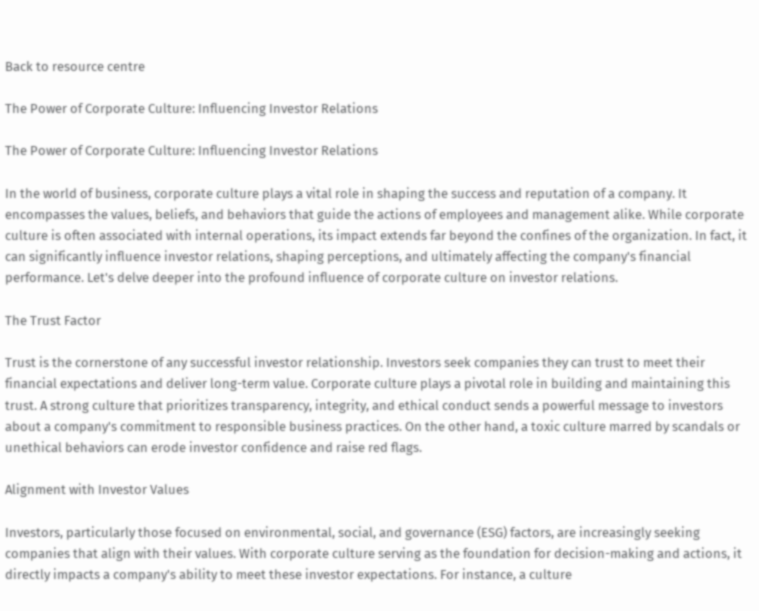Back to resource centre

The Power of Corporate Culture: Influencing Investor Relations

The Power of Corporate Culture: Influencing Investor Relations

In the world of business, corporate culture plays a vital role in shaping the success and reputation of a company. It encompasses the values, beliefs, and behaviors that guide the actions of employees and management alike. While corporate culture is often associated with internal operations, its impact extends far beyond the confines of the organization. In fact, it can significantly influence investor relations, shaping perceptions, and ultimately affecting the company's financial performance. Let's delve deeper into the profound influence of corporate culture on investor relations.

The Trust Factor

Trust is the cornerstone of any successful investor relationship. Investors seek companies they can trust to meet their financial expectations and deliver long-term value. Corporate culture plays a pivotal role in building and maintaining this trust. A strong culture that prioritizes transparency, integrity, and ethical conduct sends a powerful message to investors about a company's commitment to responsible business practices. On the other hand, a toxic culture marred by scandals or unethical behaviors can erode investor confidence and raise red flags.

Alignment with Investor Values

Investors, particularly those focused on environmental, social, and governance (ESG) factors, are increasingly seeking companies that align with their values. With corporate culture serving as the foundation for decision-making and actions, it directly impacts a company's ability to meet these investor expectations. For instance, a culture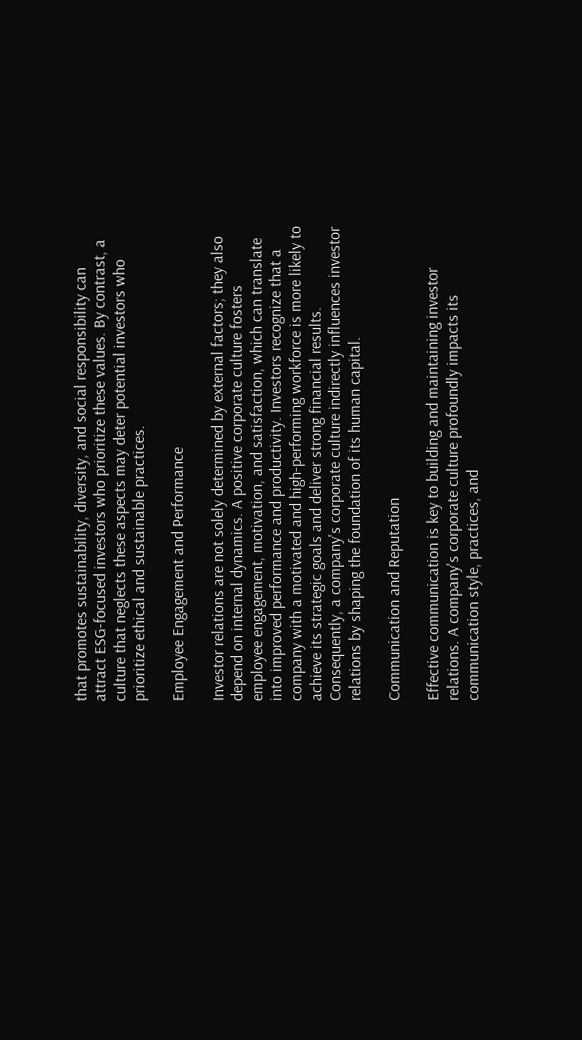that promotes sustainability, diversity, and social responsibility can attract ESG-focused investors who prioritize these values. By contrast, a culture that neglects these aspects may deter potential investors who prioritize ethical and sustainable practices.

Employee Engagement and Performance

Investor relations are not solely determined by external factors; they also depend on internal dynamics. A positive corporate culture fosters employee engagement, motivation, and satisfaction, which can translate into improved performance and productivity. Investors recognize that a company with a motivated and high-performing workforce is more likely to achieve its strategic goals and deliver strong financial results. Consequently, a company's corporate culture indirectly influences investor relations by shaping the foundation of its human capital.

Communication and Reputation

Effective communication is key to building and maintaining investor relations. A company's corporate culture profoundly impacts its communication style, practices, and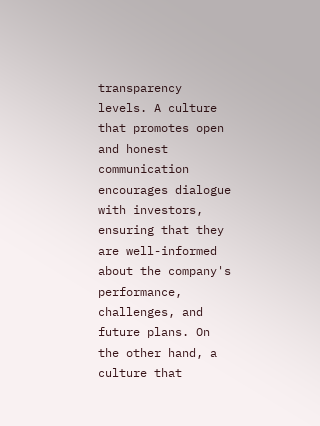transparency levels. A culture that promotes open and honest communication encourages dialogue with investors, ensuring that they are well-informed about the company's performance, challenges, and future plans. On the other hand, a culture that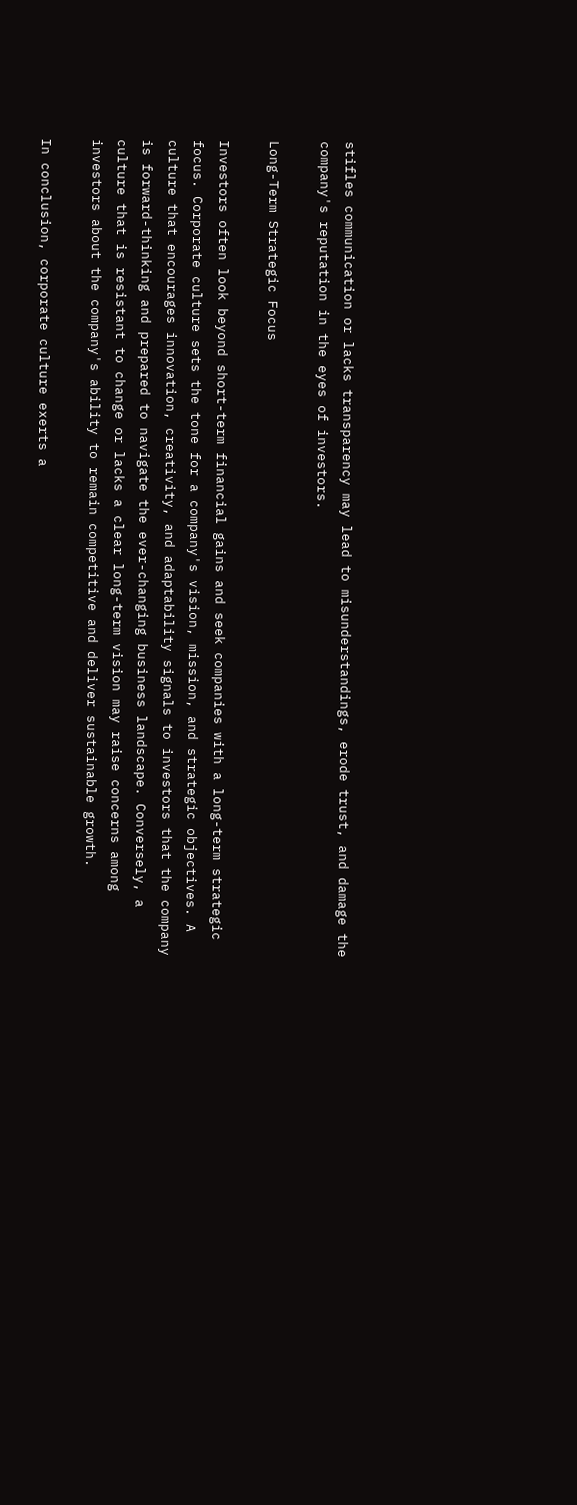stifles communication or lacks transparency may lead to misunderstandings, erode trust, and damage the company's reputation in the eyes of investors.

Long-Term Strategic Focus

Investors often look beyond short-term financial gains and seek companies with a long-term strategic focus. Corporate culture sets the tone for a company's vision, mission, and strategic objectives. A culture that encourages innovation, creativity, and adaptability signals to investors that the company is forward-thinking and prepared to navigate the ever-changing business landscape. Conversely, a culture that is resistant to change or lacks a clear long-term vision may raise concerns among investors about the company's ability to remain competitive and deliver sustainable growth.

In conclusion, corporate culture exerts a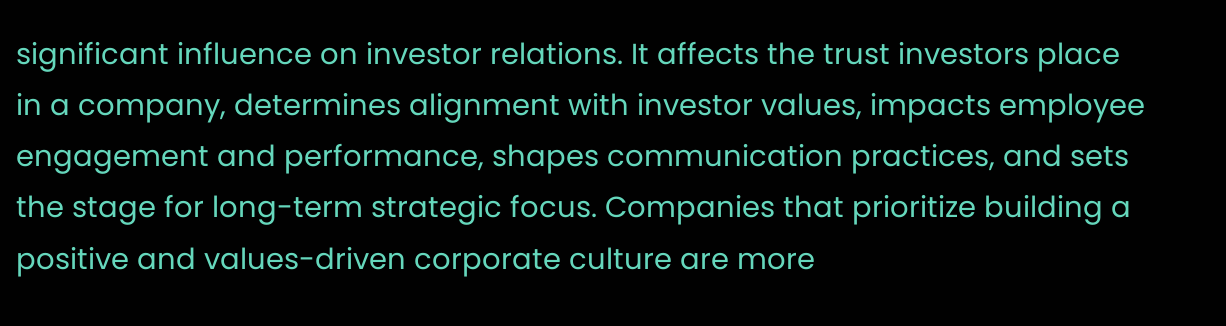significant influence on investor relations. It affects the trust investors place in a company, determines alignment with investor values, impacts employee engagement and performance, shapes communication practices, and sets the stage for long-term strategic focus. Companies that prioritize building a positive and values-driven corporate culture are more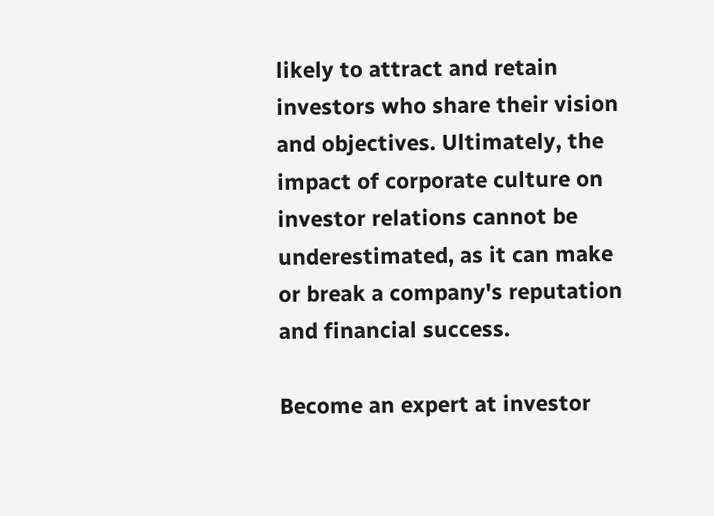likely to attract and retain investors who share their vision and objectives. Ultimately, the impact of corporate culture on investor relations cannot be underestimated, as it can make or break a company's reputation and financial success.

Become an expert at investor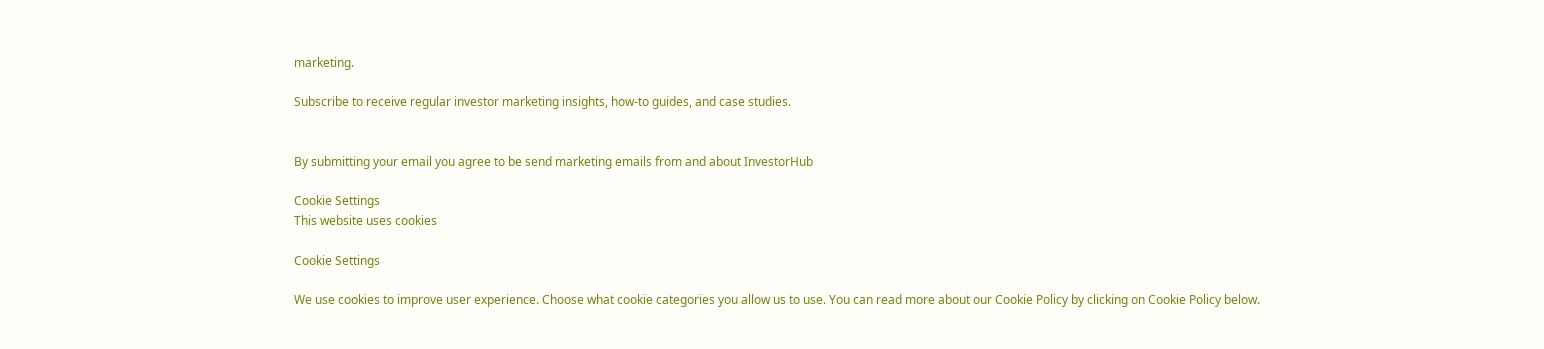marketing.

Subscribe to receive regular investor marketing insights, how-to guides, and case studies.


By submitting your email you agree to be send marketing emails from and about InvestorHub

Cookie Settings
This website uses cookies

Cookie Settings

We use cookies to improve user experience. Choose what cookie categories you allow us to use. You can read more about our Cookie Policy by clicking on Cookie Policy below.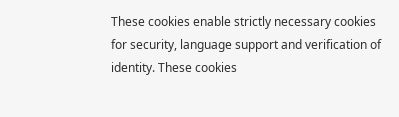These cookies enable strictly necessary cookies for security, language support and verification of identity. These cookies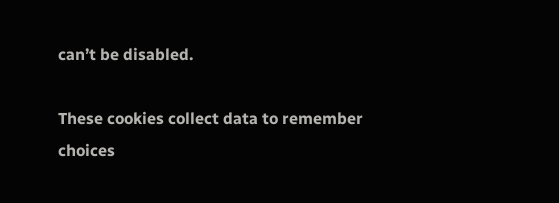can’t be disabled.

These cookies collect data to remember choices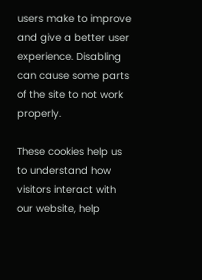users make to improve and give a better user experience. Disabling can cause some parts of the site to not work properly.

These cookies help us to understand how visitors interact with our website, help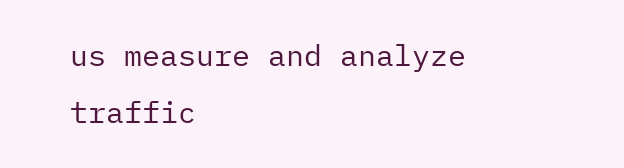us measure and analyze traffic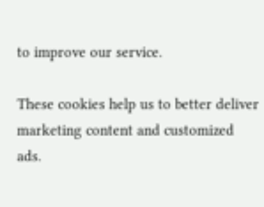to improve our service.

These cookies help us to better deliver marketing content and customized ads.